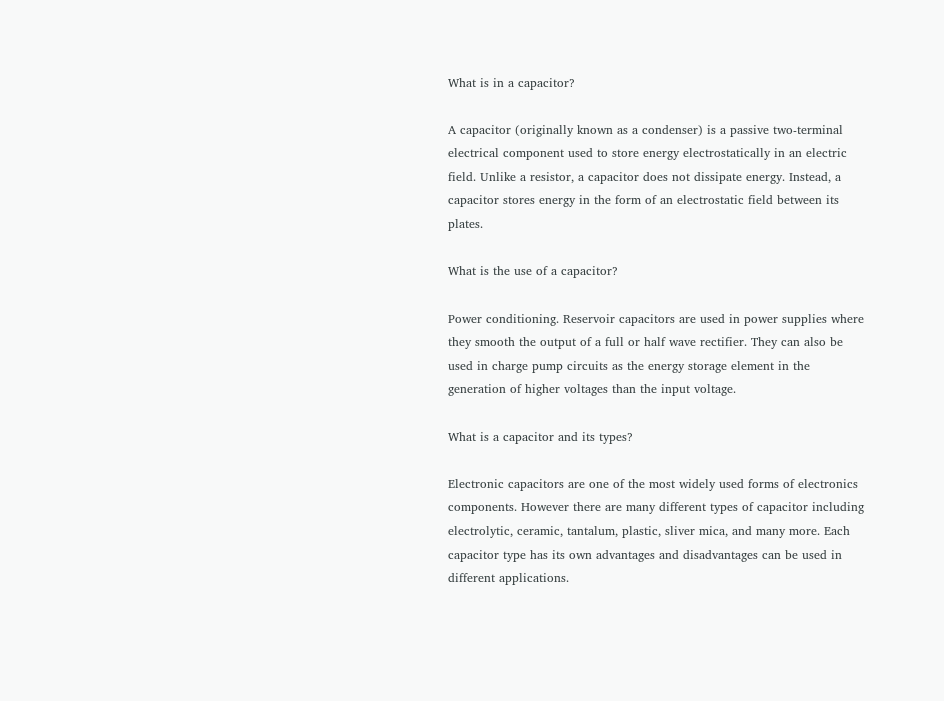What is in a capacitor?

A capacitor (originally known as a condenser) is a passive two-terminal electrical component used to store energy electrostatically in an electric field. Unlike a resistor, a capacitor does not dissipate energy. Instead, a capacitor stores energy in the form of an electrostatic field between its plates.

What is the use of a capacitor?

Power conditioning. Reservoir capacitors are used in power supplies where they smooth the output of a full or half wave rectifier. They can also be used in charge pump circuits as the energy storage element in the generation of higher voltages than the input voltage.

What is a capacitor and its types?

Electronic capacitors are one of the most widely used forms of electronics components. However there are many different types of capacitor including electrolytic, ceramic, tantalum, plastic, sliver mica, and many more. Each capacitor type has its own advantages and disadvantages can be used in different applications.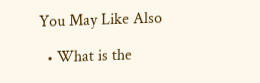You May Like Also

  • What is the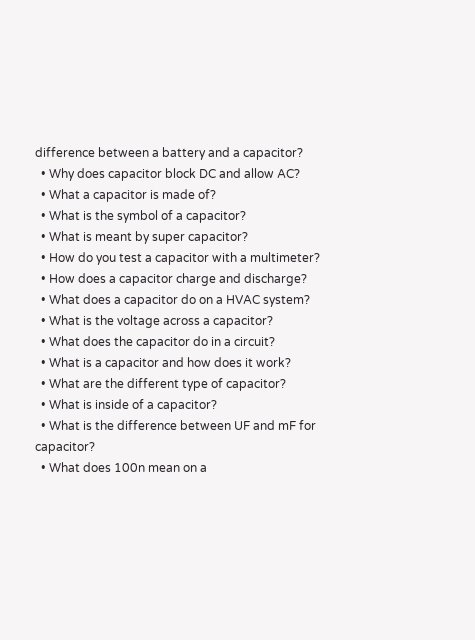difference between a battery and a capacitor?
  • Why does capacitor block DC and allow AC?
  • What a capacitor is made of?
  • What is the symbol of a capacitor?
  • What is meant by super capacitor?
  • How do you test a capacitor with a multimeter?
  • How does a capacitor charge and discharge?
  • What does a capacitor do on a HVAC system?
  • What is the voltage across a capacitor?
  • What does the capacitor do in a circuit?
  • What is a capacitor and how does it work?
  • What are the different type of capacitor?
  • What is inside of a capacitor?
  • What is the difference between UF and mF for capacitor?
  • What does 100n mean on a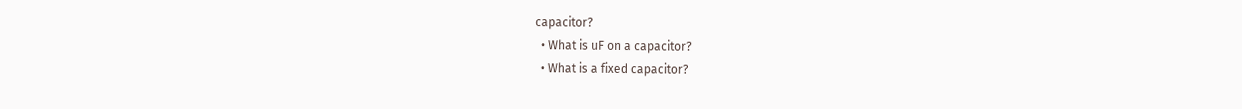capacitor?
  • What is uF on a capacitor?
  • What is a fixed capacitor?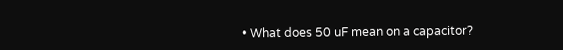• What does 50 uF mean on a capacitor?